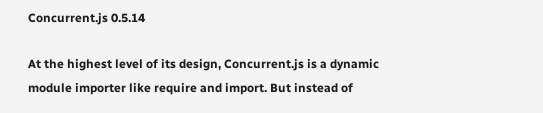Concurrent.js 0.5.14

At the highest level of its design, Concurrent.js is a dynamic module importer like require and import. But instead of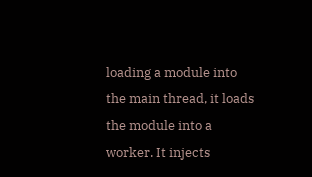loading a module into the main thread, it loads the module into a worker. It injects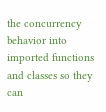the concurrency behavior into imported functions and classes so they can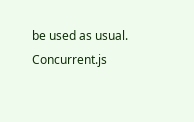be used as usual. Concurrent.js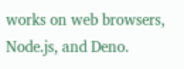works on web browsers, Node.js, and Deno.